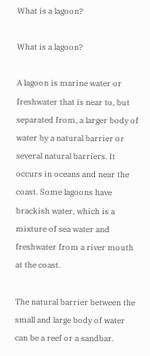What is a lagoon?

What is a lagoon?

A lagoon is marine water or freshwater that is near to, but separated from, a larger body of water by a natural barrier or several natural barriers. It occurs in oceans and near the coast. Some lagoons have brackish water, which is a mixture of sea water and freshwater from a river mouth at the coast.

The natural barrier between the small and large body of water can be a reef or a sandbar.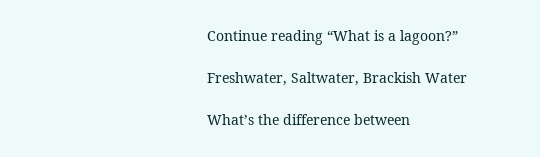Continue reading “What is a lagoon?”

Freshwater, Saltwater, Brackish Water

What’s the difference between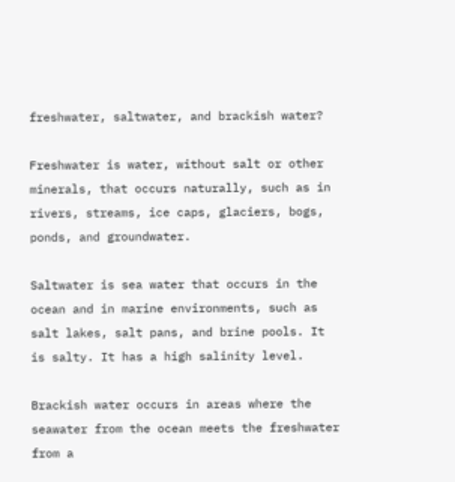freshwater, saltwater, and brackish water?

Freshwater is water, without salt or other minerals, that occurs naturally, such as in rivers, streams, ice caps, glaciers, bogs, ponds, and groundwater.

Saltwater is sea water that occurs in the ocean and in marine environments, such as salt lakes, salt pans, and brine pools. It is salty. It has a high salinity level.

Brackish water occurs in areas where the seawater from the ocean meets the freshwater from a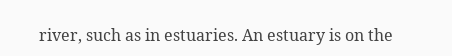river, such as in estuaries. An estuary is on the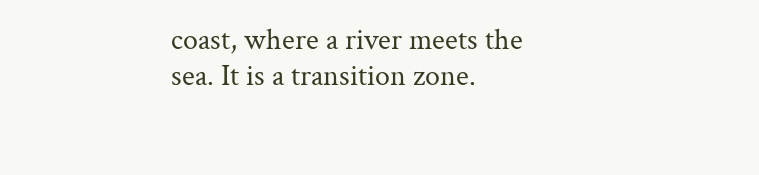coast, where a river meets the sea. It is a transition zone.